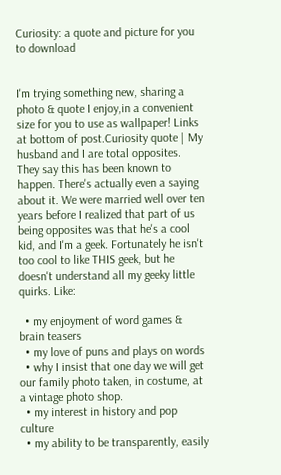Curiosity: a quote and picture for you to download


I'm trying something new, sharing a photo & quote I enjoy,in a convenient size for you to use as wallpaper! Links at bottom of post.Curiosity quote | My husband and I are total opposites. They say this has been known to happen. There's actually even a saying about it. We were married well over ten years before I realized that part of us being opposites was that he's a cool kid, and I'm a geek. Fortunately he isn't too cool to like THIS geek, but he doesn't understand all my geeky little quirks. Like:

  • my enjoyment of word games & brain teasers
  • my love of puns and plays on words
  • why I insist that one day we will get our family photo taken, in costume, at a vintage photo shop.
  • my interest in history and pop culture
  • my ability to be transparently, easily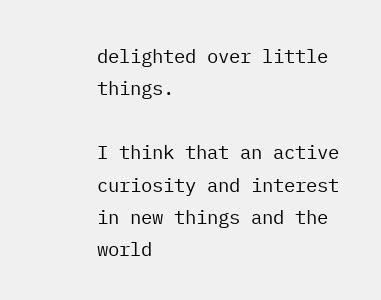delighted over little things.

I think that an active curiosity and interest in new things and the world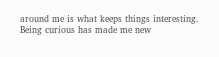around me is what keeps things interesting. Being curious has made me new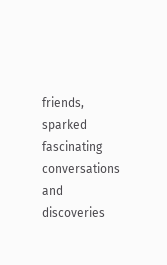friends, sparked fascinating conversations and discoveries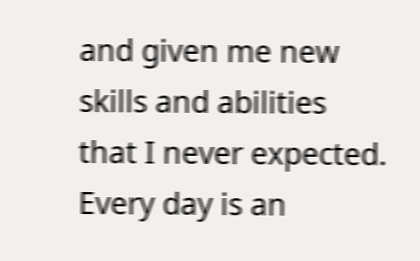and given me new skills and abilities that I never expected. Every day is an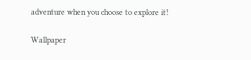adventure when you choose to explore it!

Wallpaper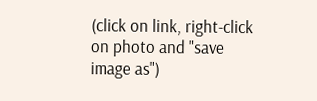(click on link, right-click on photo and "save image as")